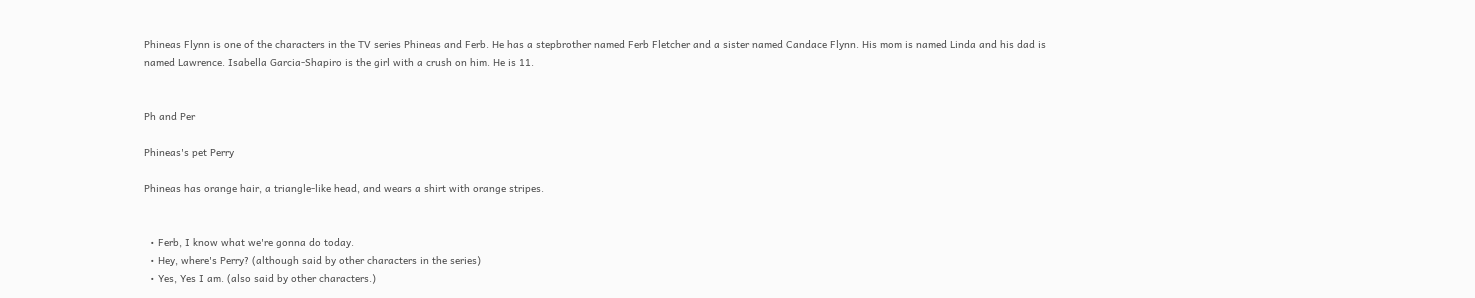Phineas Flynn is one of the characters in the TV series Phineas and Ferb. He has a stepbrother named Ferb Fletcher and a sister named Candace Flynn. His mom is named Linda and his dad is named Lawrence. Isabella Garcia-Shapiro is the girl with a crush on him. He is 11.


Ph and Per

Phineas's pet Perry

Phineas has orange hair, a triangle-like head, and wears a shirt with orange stripes.


  • Ferb, I know what we're gonna do today.
  • Hey, where's Perry? (although said by other characters in the series)
  • Yes, Yes I am. (also said by other characters.)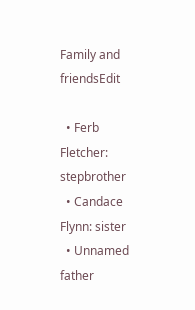Family and friendsEdit

  • Ferb Fletcher: stepbrother
  • Candace Flynn: sister
  • Unnamed father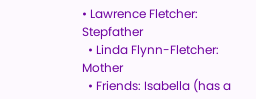• Lawrence Fletcher: Stepfather
  • Linda Flynn-Fletcher: Mother
  • Friends: Isabella (has a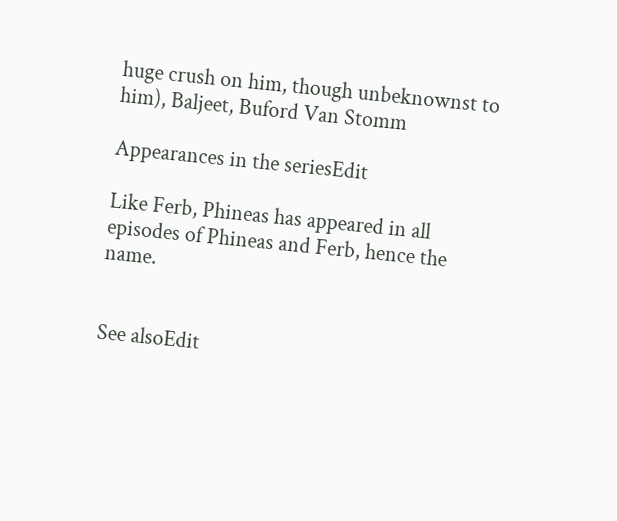huge crush on him, though unbeknownst to him), Baljeet, Buford Van Stomm

Appearances in the seriesEdit

Like Ferb, Phineas has appeared in all episodes of Phineas and Ferb, hence the name.


See alsoEdit